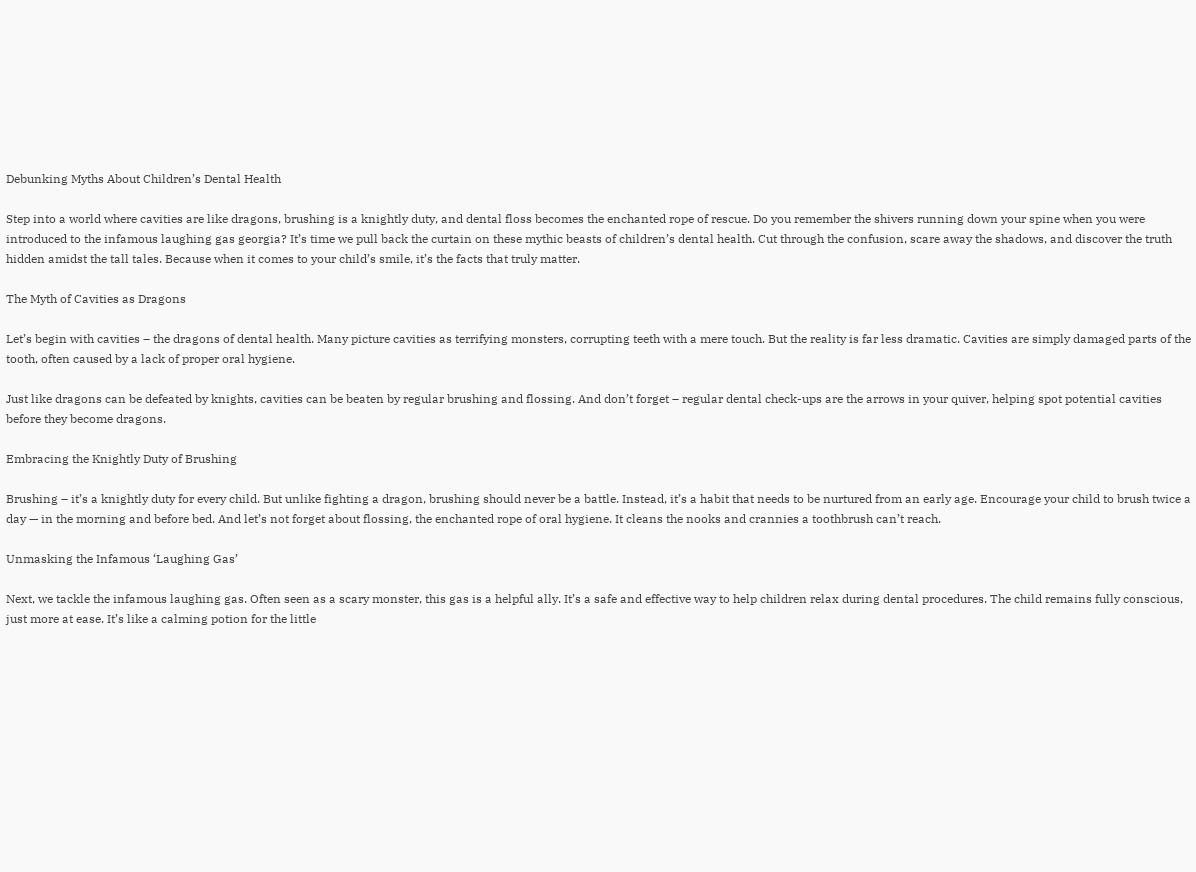Debunking Myths About Children’s Dental Health

Step into a world where cavities are like dragons, brushing is a knightly duty, and dental floss becomes the enchanted rope of rescue. Do you remember the shivers running down your spine when you were introduced to the infamous laughing gas georgia? It’s time we pull back the curtain on these mythic beasts of children’s dental health. Cut through the confusion, scare away the shadows, and discover the truth hidden amidst the tall tales. Because when it comes to your child’s smile, it’s the facts that truly matter.

The Myth of Cavities as Dragons

Let’s begin with cavities – the dragons of dental health. Many picture cavities as terrifying monsters, corrupting teeth with a mere touch. But the reality is far less dramatic. Cavities are simply damaged parts of the tooth, often caused by a lack of proper oral hygiene.

Just like dragons can be defeated by knights, cavities can be beaten by regular brushing and flossing. And don’t forget – regular dental check-ups are the arrows in your quiver, helping spot potential cavities before they become dragons.

Embracing the Knightly Duty of Brushing

Brushing – it’s a knightly duty for every child. But unlike fighting a dragon, brushing should never be a battle. Instead, it’s a habit that needs to be nurtured from an early age. Encourage your child to brush twice a day — in the morning and before bed. And let’s not forget about flossing, the enchanted rope of oral hygiene. It cleans the nooks and crannies a toothbrush can’t reach.

Unmasking the Infamous ‘Laughing Gas’

Next, we tackle the infamous laughing gas. Often seen as a scary monster, this gas is a helpful ally. It’s a safe and effective way to help children relax during dental procedures. The child remains fully conscious, just more at ease. It’s like a calming potion for the little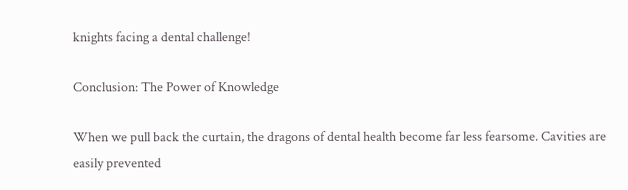knights facing a dental challenge!

Conclusion: The Power of Knowledge

When we pull back the curtain, the dragons of dental health become far less fearsome. Cavities are easily prevented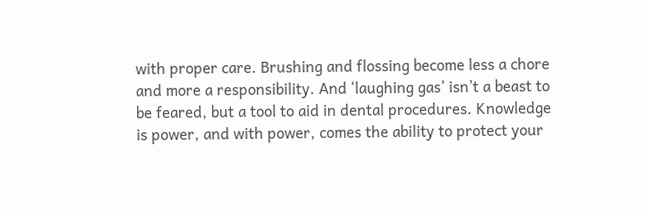with proper care. Brushing and flossing become less a chore and more a responsibility. And ‘laughing gas’ isn’t a beast to be feared, but a tool to aid in dental procedures. Knowledge is power, and with power, comes the ability to protect your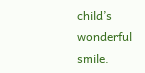child’s wonderful smile.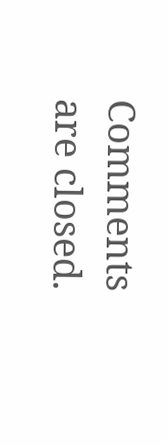Comments are closed.